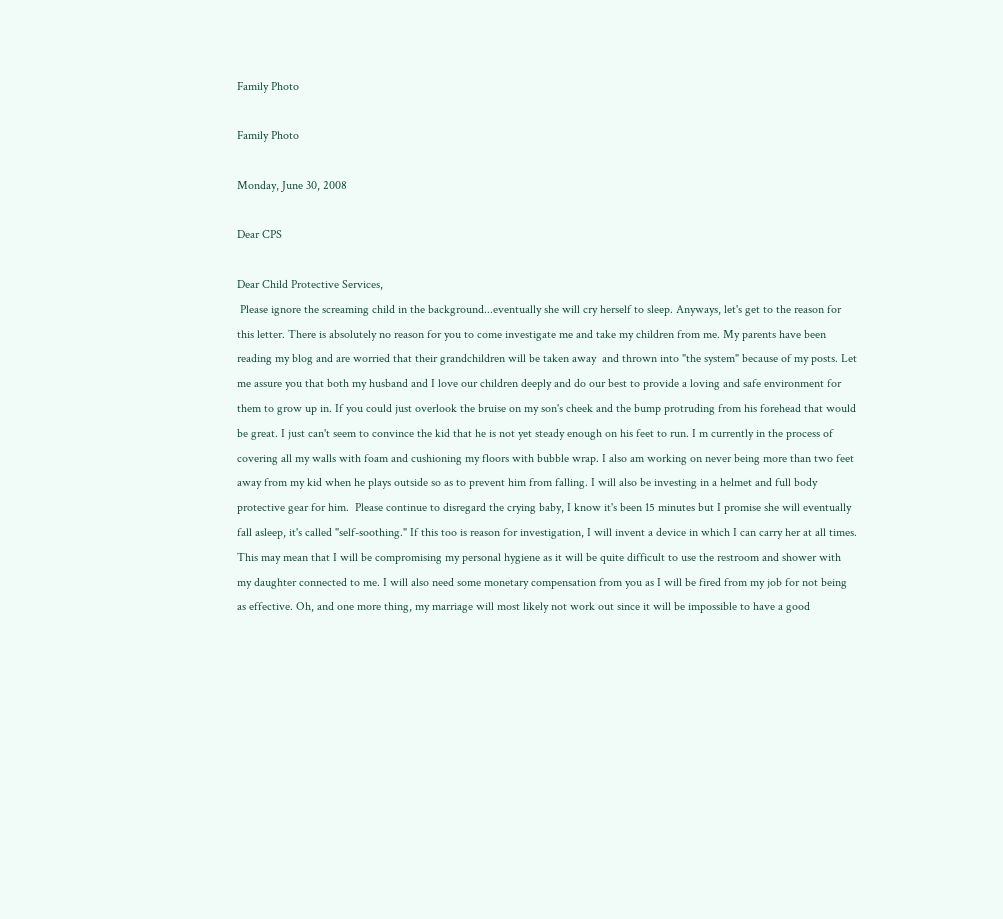Family Photo

Family Photo

Monday, June 30, 2008

Dear CPS

Dear Child Protective Services,
 Please ignore the screaming child in the background...eventually she will cry herself to sleep. Anyways, let's get to the reason for this letter. There is absolutely no reason for you to come investigate me and take my children from me. My parents have been reading my blog and are worried that their grandchildren will be taken away  and thrown into "the system" because of my posts. Let me assure you that both my husband and I love our children deeply and do our best to provide a loving and safe environment for them to grow up in. If you could just overlook the bruise on my son's cheek and the bump protruding from his forehead that would be great. I just can't seem to convince the kid that he is not yet steady enough on his feet to run. I m currently in the process of covering all my walls with foam and cushioning my floors with bubble wrap. I also am working on never being more than two feet away from my kid when he plays outside so as to prevent him from falling. I will also be investing in a helmet and full body protective gear for him.  Please continue to disregard the crying baby, I know it's been 15 minutes but I promise she will eventually fall asleep, it's called "self-soothing." If this too is reason for investigation, I will invent a device in which I can carry her at all times. This may mean that I will be compromising my personal hygiene as it will be quite difficult to use the restroom and shower with my daughter connected to me. I will also need some monetary compensation from you as I will be fired from my job for not being as effective. Oh, and one more thing, my marriage will most likely not work out since it will be impossible to have a good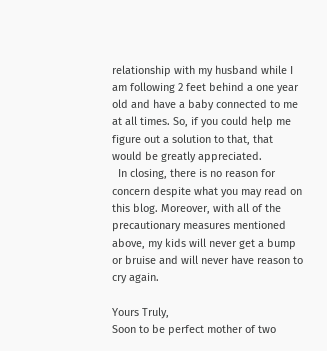relationship with my husband while I am following 2 feet behind a one year old and have a baby connected to me at all times. So, if you could help me figure out a solution to that, that would be greatly appreciated.
  In closing, there is no reason for concern despite what you may read on this blog. Moreover, with all of the precautionary measures mentioned above, my kids will never get a bump or bruise and will never have reason to cry again.

Yours Truly,
Soon to be perfect mother of two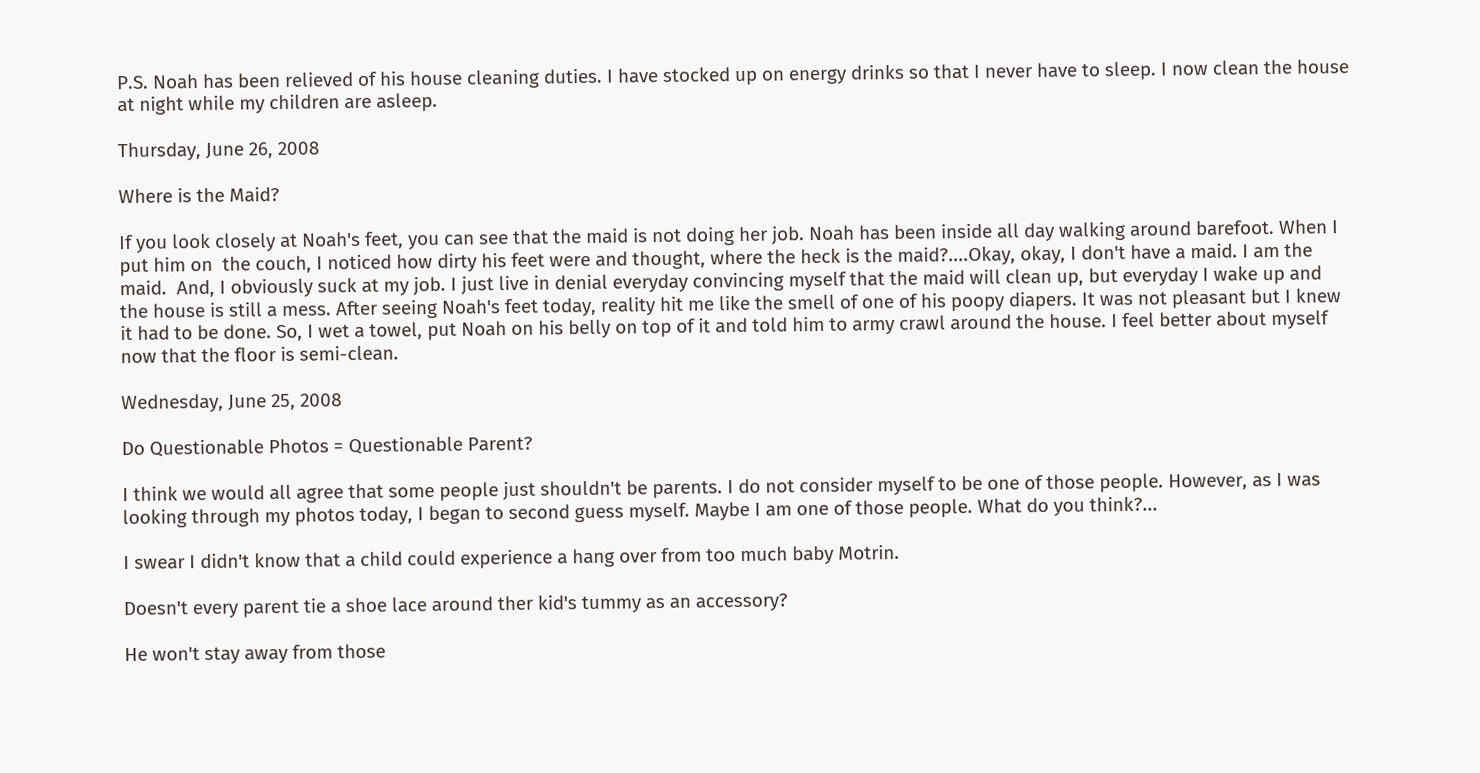P.S. Noah has been relieved of his house cleaning duties. I have stocked up on energy drinks so that I never have to sleep. I now clean the house at night while my children are asleep.

Thursday, June 26, 2008

Where is the Maid?

If you look closely at Noah's feet, you can see that the maid is not doing her job. Noah has been inside all day walking around barefoot. When I put him on  the couch, I noticed how dirty his feet were and thought, where the heck is the maid?....Okay, okay, I don't have a maid. I am the maid.  And, I obviously suck at my job. I just live in denial everyday convincing myself that the maid will clean up, but everyday I wake up and the house is still a mess. After seeing Noah's feet today, reality hit me like the smell of one of his poopy diapers. It was not pleasant but I knew it had to be done. So, I wet a towel, put Noah on his belly on top of it and told him to army crawl around the house. I feel better about myself now that the floor is semi-clean.

Wednesday, June 25, 2008

Do Questionable Photos = Questionable Parent?

I think we would all agree that some people just shouldn't be parents. I do not consider myself to be one of those people. However, as I was looking through my photos today, I began to second guess myself. Maybe I am one of those people. What do you think?...

I swear I didn't know that a child could experience a hang over from too much baby Motrin.

Doesn't every parent tie a shoe lace around ther kid's tummy as an accessory?

He won't stay away from those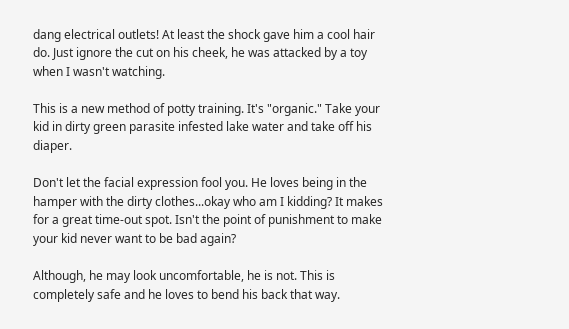dang electrical outlets! At least the shock gave him a cool hair do. Just ignore the cut on his cheek, he was attacked by a toy when I wasn't watching.

This is a new method of potty training. It's "organic." Take your kid in dirty green parasite infested lake water and take off his diaper.

Don't let the facial expression fool you. He loves being in the hamper with the dirty clothes...okay who am I kidding? It makes for a great time-out spot. Isn't the point of punishment to make your kid never want to be bad again?

Although, he may look uncomfortable, he is not. This is completely safe and he loves to bend his back that way.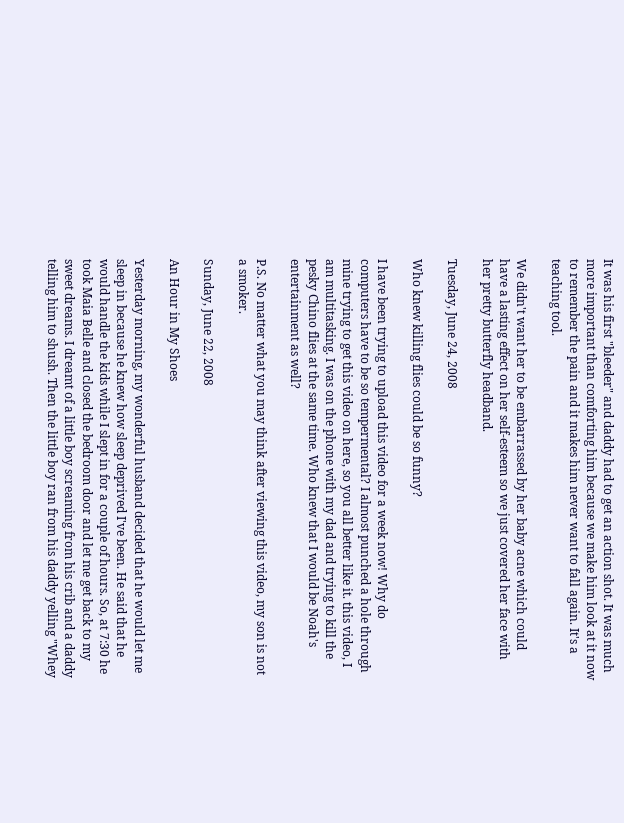It was his first "bleeder" and daddy had to get an action shot. It was much more important than comforting him because we make him look at it now to remember the pain and it makes him never want to fall again. It's a teaching tool.

We didn't want her to be embarrassed by her baby acne which could have a lasting effect on her self-esteem so we just covered her face with her pretty butterfly headband.

Tuesday, June 24, 2008

Who knew killing flies could be so funny?

I have been trying to upload this video for a week now! Why do computers have to be so tempermental? I almost punched a hole through mine trying to get this video on here, so you all better like it. this video, I am multitasking. I was on the phone with my dad and trying to kill the pesky Chino flies at the same time. Who knew that I would be Noah's entertainment as well?

P.S. No matter what you may think after viewing this video, my son is not a smoker.

Sunday, June 22, 2008

An Hour in My Shoes

Yesterday morning, my wonderful husband decided that he would let me sleep in because he knew how sleep deprived I've been. He said that he would handle the kids while I slept in for a couple of hours. So, at 7:30 he took Maia Belle and closed the bedroom door and let me get back to my sweet dreams. I dreamt of a little boy screaming from his crib and a daddy telling him to shush. Then the little boy ran from his daddy yelling "Whey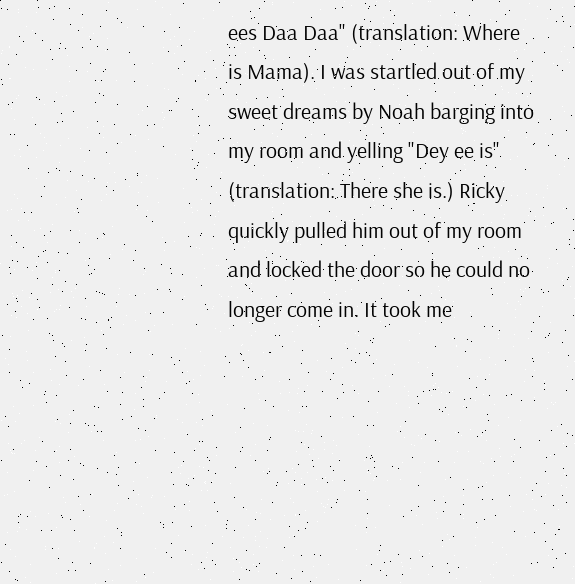ees Daa Daa" (translation: Where is Mama). I was startled out of my sweet dreams by Noah barging into my room and yelling "Dey ee is" (translation: There she is.) Ricky quickly pulled him out of my room and locked the door so he could no longer come in. It took me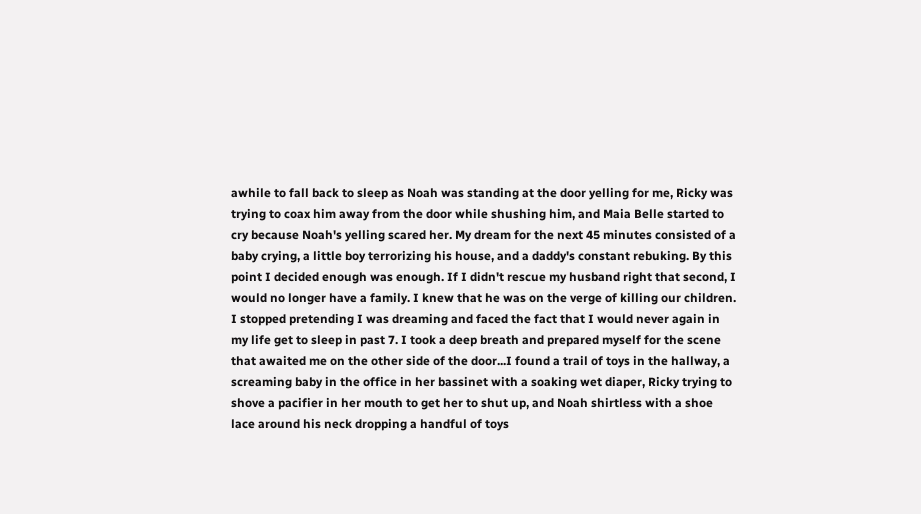awhile to fall back to sleep as Noah was standing at the door yelling for me, Ricky was trying to coax him away from the door while shushing him, and Maia Belle started to cry because Noah's yelling scared her. My dream for the next 45 minutes consisted of a baby crying, a little boy terrorizing his house, and a daddy's constant rebuking. By this point I decided enough was enough. If I didn't rescue my husband right that second, I would no longer have a family. I knew that he was on the verge of killing our children.  I stopped pretending I was dreaming and faced the fact that I would never again in my life get to sleep in past 7. I took a deep breath and prepared myself for the scene that awaited me on the other side of the door...I found a trail of toys in the hallway, a screaming baby in the office in her bassinet with a soaking wet diaper, Ricky trying to shove a pacifier in her mouth to get her to shut up, and Noah shirtless with a shoe lace around his neck dropping a handful of toys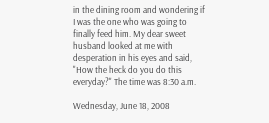in the dining room and wondering if I was the one who was going to finally feed him. My dear sweet husband looked at me with desperation in his eyes and said, "How the heck do you do this everyday?" The time was 8:30 a.m.

Wednesday, June 18, 2008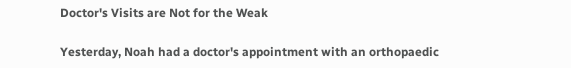Doctor's Visits are Not for the Weak

Yesterday, Noah had a doctor's appointment with an orthopaedic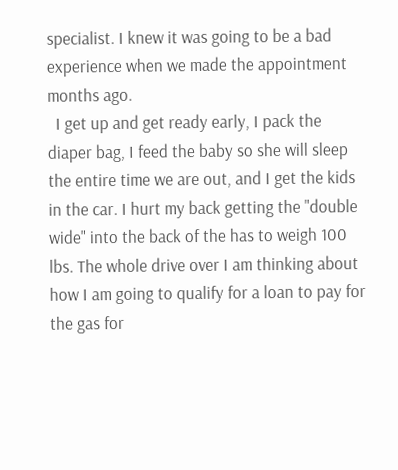specialist. I knew it was going to be a bad experience when we made the appointment months ago.
  I get up and get ready early, I pack the diaper bag, I feed the baby so she will sleep the entire time we are out, and I get the kids in the car. I hurt my back getting the "double wide" into the back of the has to weigh 100 lbs. The whole drive over I am thinking about how I am going to qualify for a loan to pay for the gas for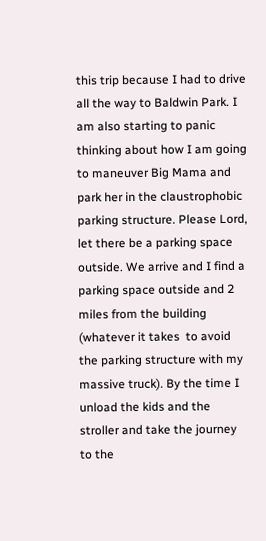this trip because I had to drive all the way to Baldwin Park. I am also starting to panic thinking about how I am going to maneuver Big Mama and park her in the claustrophobic parking structure. Please Lord, let there be a parking space outside. We arrive and I find a parking space outside and 2 miles from the building (whatever it takes  to avoid the parking structure with my massive truck). By the time I unload the kids and the stroller and take the journey to the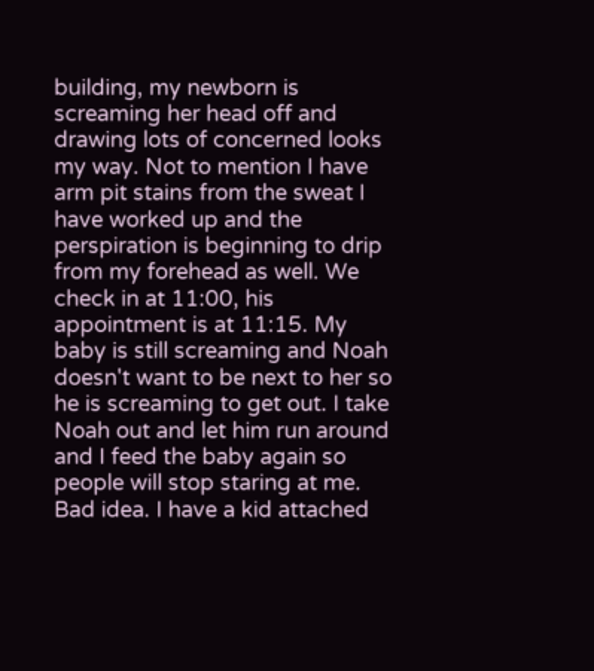building, my newborn is screaming her head off and drawing lots of concerned looks my way. Not to mention I have arm pit stains from the sweat I have worked up and the perspiration is beginning to drip from my forehead as well. We check in at 11:00, his appointment is at 11:15. My baby is still screaming and Noah doesn't want to be next to her so he is screaming to get out. I take Noah out and let him run around and I feed the baby again so people will stop staring at me. Bad idea. I have a kid attached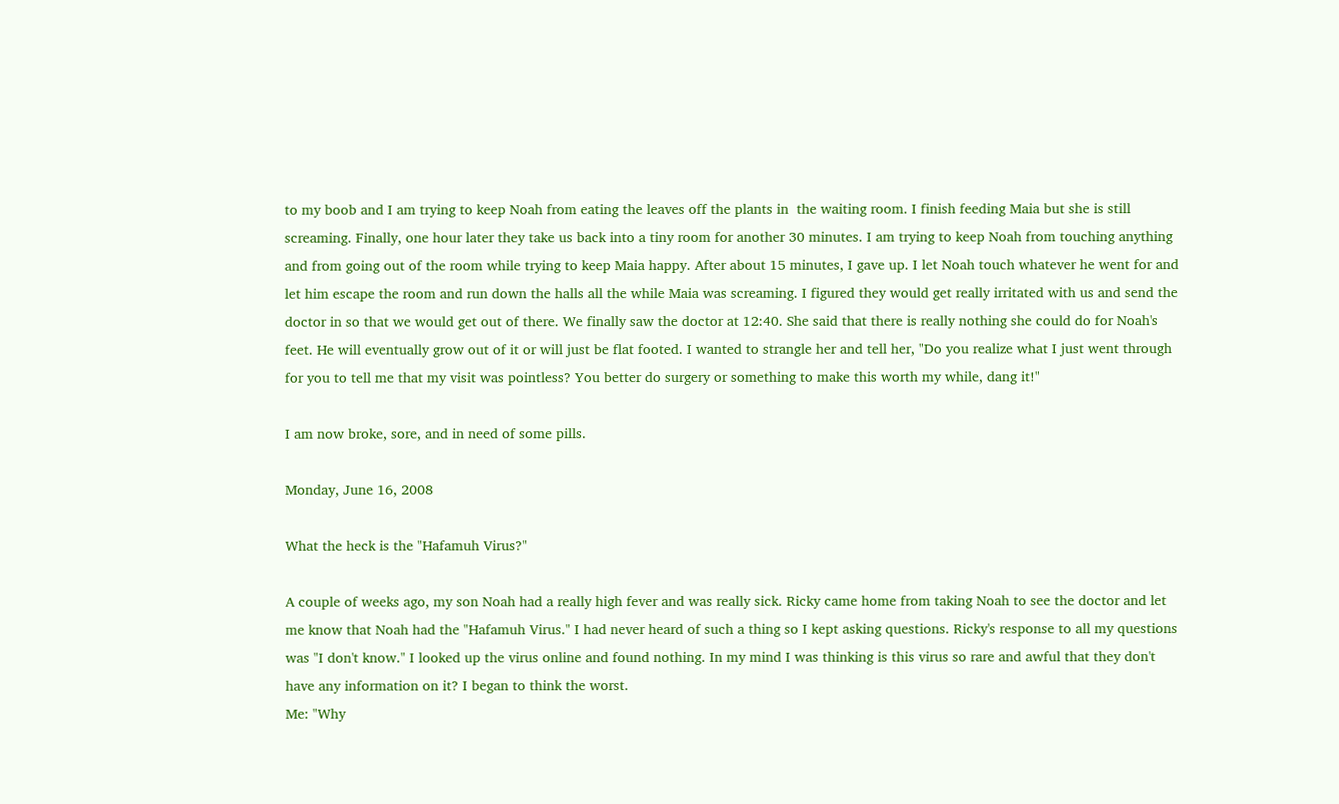to my boob and I am trying to keep Noah from eating the leaves off the plants in  the waiting room. I finish feeding Maia but she is still screaming. Finally, one hour later they take us back into a tiny room for another 30 minutes. I am trying to keep Noah from touching anything and from going out of the room while trying to keep Maia happy. After about 15 minutes, I gave up. I let Noah touch whatever he went for and let him escape the room and run down the halls all the while Maia was screaming. I figured they would get really irritated with us and send the doctor in so that we would get out of there. We finally saw the doctor at 12:40. She said that there is really nothing she could do for Noah's feet. He will eventually grow out of it or will just be flat footed. I wanted to strangle her and tell her, "Do you realize what I just went through for you to tell me that my visit was pointless? You better do surgery or something to make this worth my while, dang it!"

I am now broke, sore, and in need of some pills.

Monday, June 16, 2008

What the heck is the "Hafamuh Virus?"

A couple of weeks ago, my son Noah had a really high fever and was really sick. Ricky came home from taking Noah to see the doctor and let me know that Noah had the "Hafamuh Virus." I had never heard of such a thing so I kept asking questions. Ricky's response to all my questions was "I don't know." I looked up the virus online and found nothing. In my mind I was thinking is this virus so rare and awful that they don't have any information on it? I began to think the worst.
Me: "Why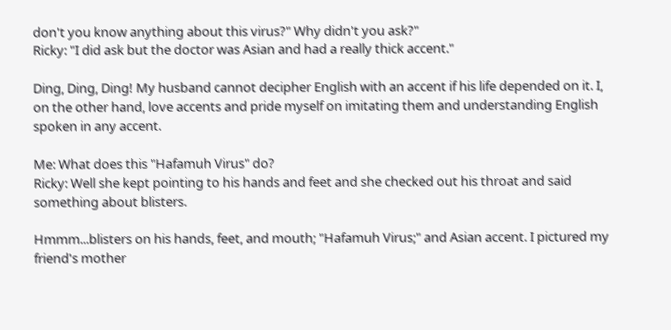don't you know anything about this virus?" Why didn't you ask?"
Ricky: "I did ask but the doctor was Asian and had a really thick accent."

Ding, Ding, Ding! My husband cannot decipher English with an accent if his life depended on it. I, on the other hand, love accents and pride myself on imitating them and understanding English spoken in any accent.

Me: What does this "Hafamuh Virus" do?
Ricky: Well she kept pointing to his hands and feet and she checked out his throat and said something about blisters.

Hmmm...blisters on his hands, feet, and mouth; "Hafamuh Virus;" and Asian accent. I pictured my friend's mother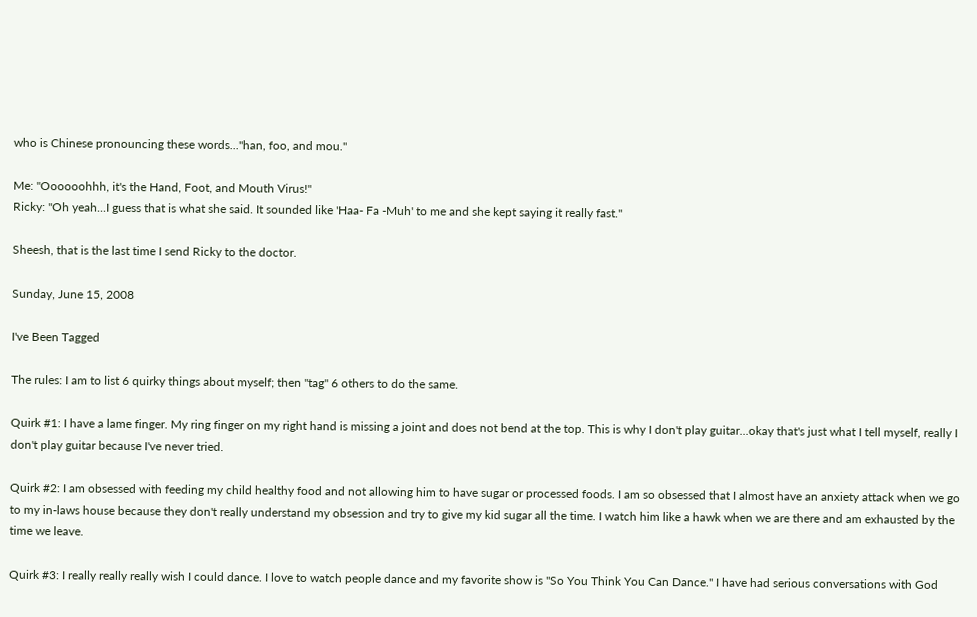who is Chinese pronouncing these words..."han, foo, and mou."

Me: "Oooooohhh, it's the Hand, Foot, and Mouth Virus!"
Ricky: "Oh yeah...I guess that is what she said. It sounded like 'Haa- Fa -Muh' to me and she kept saying it really fast."

Sheesh, that is the last time I send Ricky to the doctor.

Sunday, June 15, 2008

I've Been Tagged

The rules: I am to list 6 quirky things about myself; then "tag" 6 others to do the same.

Quirk #1: I have a lame finger. My ring finger on my right hand is missing a joint and does not bend at the top. This is why I don't play guitar...okay that's just what I tell myself, really I don't play guitar because I've never tried.

Quirk #2: I am obsessed with feeding my child healthy food and not allowing him to have sugar or processed foods. I am so obsessed that I almost have an anxiety attack when we go to my in-laws house because they don't really understand my obsession and try to give my kid sugar all the time. I watch him like a hawk when we are there and am exhausted by the time we leave.

Quirk #3: I really really really wish I could dance. I love to watch people dance and my favorite show is "So You Think You Can Dance." I have had serious conversations with God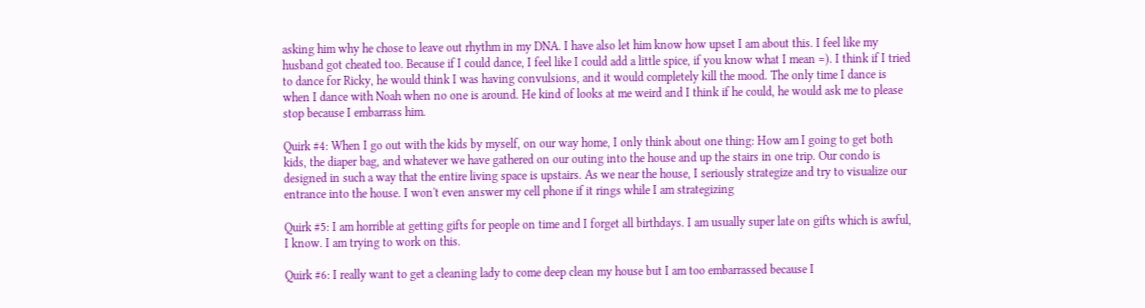asking him why he chose to leave out rhythm in my DNA. I have also let him know how upset I am about this. I feel like my husband got cheated too. Because if I could dance, I feel like I could add a little spice, if you know what I mean =). I think if I tried to dance for Ricky, he would think I was having convulsions, and it would completely kill the mood. The only time I dance is when I dance with Noah when no one is around. He kind of looks at me weird and I think if he could, he would ask me to please stop because I embarrass him.

Quirk #4: When I go out with the kids by myself, on our way home, I only think about one thing: How am I going to get both kids, the diaper bag, and whatever we have gathered on our outing into the house and up the stairs in one trip. Our condo is designed in such a way that the entire living space is upstairs. As we near the house, I seriously strategize and try to visualize our entrance into the house. I won't even answer my cell phone if it rings while I am strategizing

Quirk #5: I am horrible at getting gifts for people on time and I forget all birthdays. I am usually super late on gifts which is awful, I know. I am trying to work on this.

Quirk #6: I really want to get a cleaning lady to come deep clean my house but I am too embarrassed because I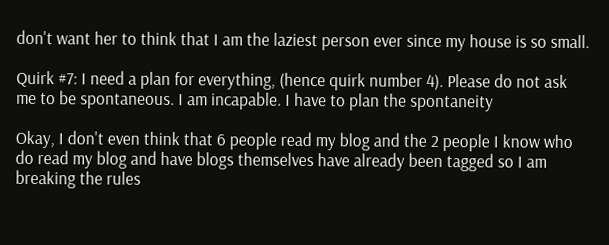don't want her to think that I am the laziest person ever since my house is so small.

Quirk #7: I need a plan for everything, (hence quirk number 4). Please do not ask me to be spontaneous. I am incapable. I have to plan the spontaneity

Okay, I don't even think that 6 people read my blog and the 2 people I know who do read my blog and have blogs themselves have already been tagged so I am breaking the rules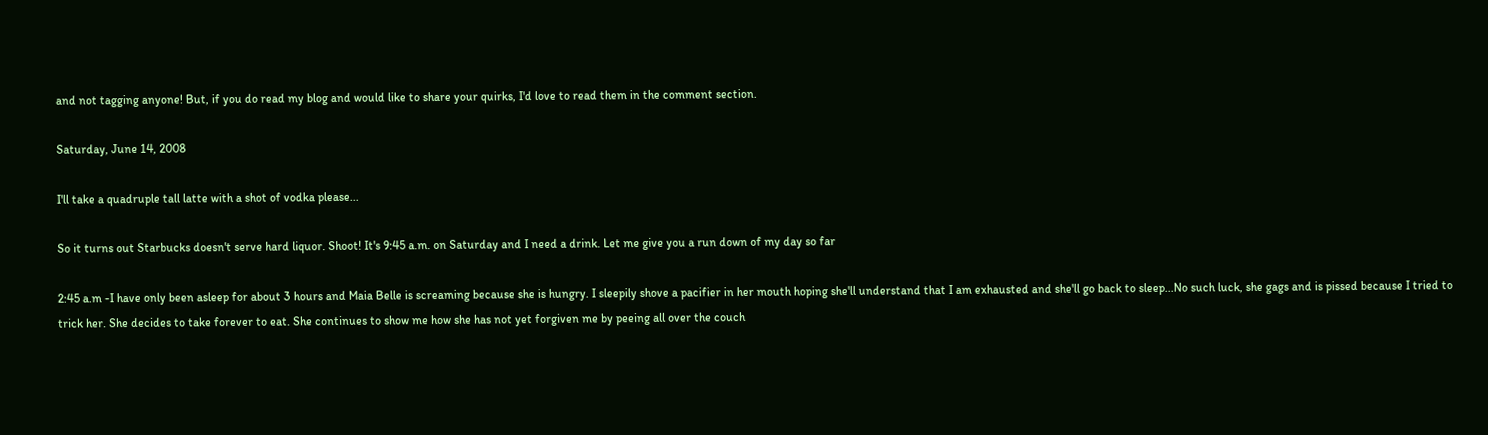and not tagging anyone! But, if you do read my blog and would like to share your quirks, I'd love to read them in the comment section.

Saturday, June 14, 2008

I'll take a quadruple tall latte with a shot of vodka please...

So it turns out Starbucks doesn't serve hard liquor. Shoot! It's 9:45 a.m. on Saturday and I need a drink. Let me give you a run down of my day so far

2:45 a.m -I have only been asleep for about 3 hours and Maia Belle is screaming because she is hungry. I sleepily shove a pacifier in her mouth hoping she'll understand that I am exhausted and she'll go back to sleep...No such luck, she gags and is pissed because I tried to trick her. She decides to take forever to eat. She continues to show me how she has not yet forgiven me by peeing all over the couch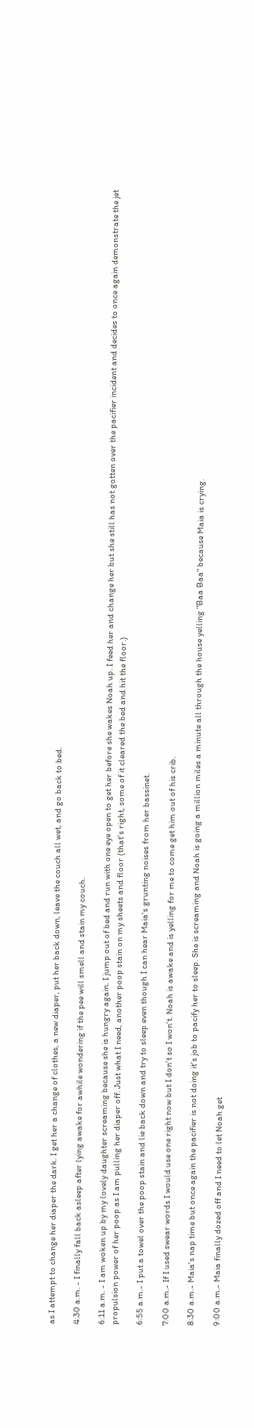as I attempt to change her diaper the dark. I get her a change of clothes, a new diaper, put her back down, leave the couch all wet, and go back to bed.

4:30 a.m. - I finally fall back asleep after lying awake for awhile wondering if the pee will smell and stain my couch.

6:11 a.m. - I am woken up by my lovely daughter screaming because she is hungry again. I jump out of bed and run with one eye open to get her before she wakes Noah up. I feed her and change her but she still has not gotten over the pacifier incident and decides to once again demonstrate the jet propulsion power of her poop as I am pulling her diaper off. Just what I need, another poop stain on my sheets and floor (that's right, some of it cleared the bed and hit the floor.)

6:55 a.m.- I put a towel over the poop stain and lie back down and try to sleep even though I can hear Maia's grunting noises from her bassinet.

7:00 a.m.- If I used swear words I would use one right now but I don't so I won't. Noah is awake and is yelling for me to come get him out of his crib.

8:30 a.m.- Maia's nap time but once again the pacifier is not doing it's job to pacify her to sleep. She is screaming and Noah is going a million miles a minute all through the house yelling "Baa Baa" because Maia is crying.

9:00 a.m.- Maia finally dozed off and I need to let Noah get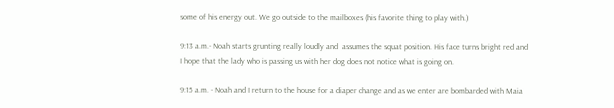some of his energy out. We go outside to the mailboxes (his favorite thing to play with.)

9:13 a.m.- Noah starts grunting really loudly and  assumes the squat position. His face turns bright red and I hope that the lady who is passing us with her dog does not notice what is going on.

9:15 a.m. - Noah and I return to the house for a diaper change and as we enter are bombarded with Maia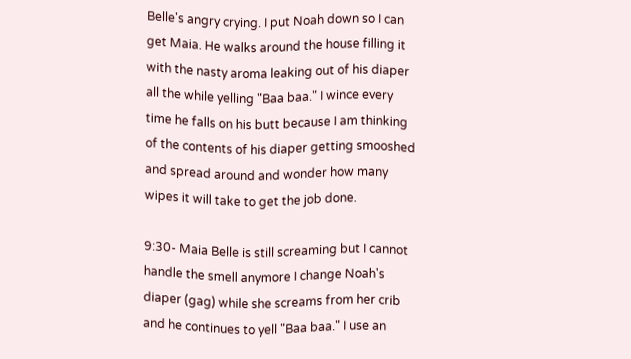Belle's angry crying. I put Noah down so I can get Maia. He walks around the house filling it with the nasty aroma leaking out of his diaper all the while yelling "Baa baa." I wince every time he falls on his butt because I am thinking of the contents of his diaper getting smooshed and spread around and wonder how many wipes it will take to get the job done.

9:30- Maia Belle is still screaming but I cannot handle the smell anymore I change Noah's diaper (gag) while she screams from her crib and he continues to yell "Baa baa." I use an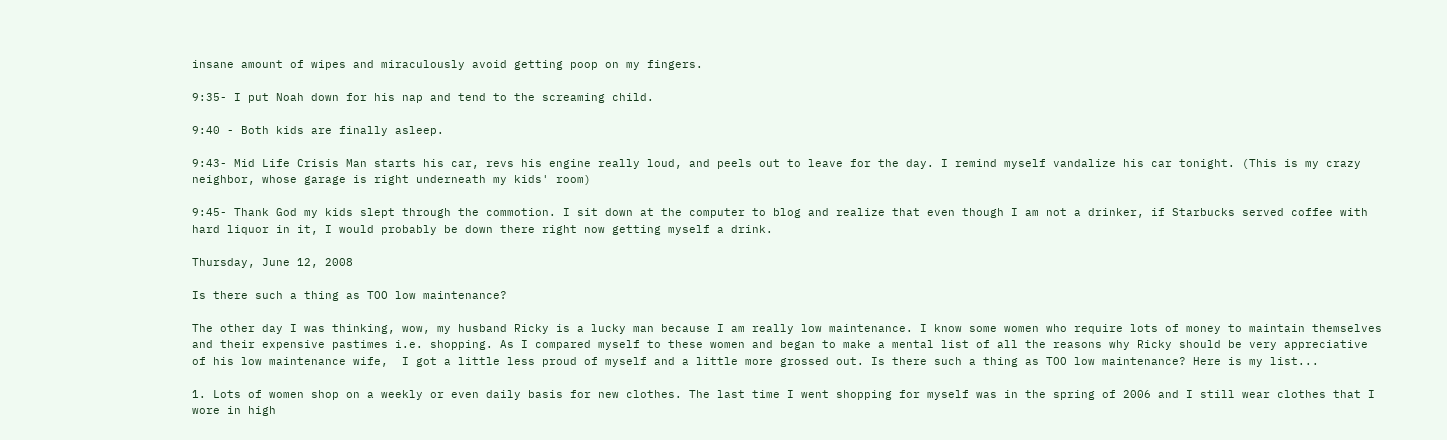insane amount of wipes and miraculously avoid getting poop on my fingers.

9:35- I put Noah down for his nap and tend to the screaming child.

9:40 - Both kids are finally asleep.

9:43- Mid Life Crisis Man starts his car, revs his engine really loud, and peels out to leave for the day. I remind myself vandalize his car tonight. (This is my crazy neighbor, whose garage is right underneath my kids' room)

9:45- Thank God my kids slept through the commotion. I sit down at the computer to blog and realize that even though I am not a drinker, if Starbucks served coffee with hard liquor in it, I would probably be down there right now getting myself a drink.

Thursday, June 12, 2008

Is there such a thing as TOO low maintenance?

The other day I was thinking, wow, my husband Ricky is a lucky man because I am really low maintenance. I know some women who require lots of money to maintain themselves and their expensive pastimes i.e. shopping. As I compared myself to these women and began to make a mental list of all the reasons why Ricky should be very appreciative of his low maintenance wife,  I got a little less proud of myself and a little more grossed out. Is there such a thing as TOO low maintenance? Here is my list...

1. Lots of women shop on a weekly or even daily basis for new clothes. The last time I went shopping for myself was in the spring of 2006 and I still wear clothes that I wore in high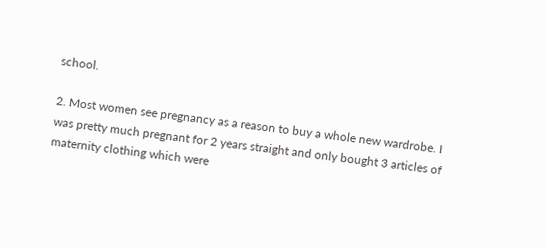school.

2. Most women see pregnancy as a reason to buy a whole new wardrobe. I was pretty much pregnant for 2 years straight and only bought 3 articles of maternity clothing which were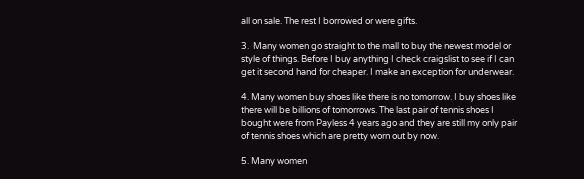all on sale. The rest I borrowed or were gifts.

3.  Many women go straight to the mall to buy the newest model or style of things. Before I buy anything I check craigslist to see if I can get it second hand for cheaper. I make an exception for underwear.

4. Many women buy shoes like there is no tomorrow. I buy shoes like there will be billions of tomorrows. The last pair of tennis shoes I bought were from Payless 4 years ago and they are still my only pair of tennis shoes which are pretty worn out by now.

5. Many women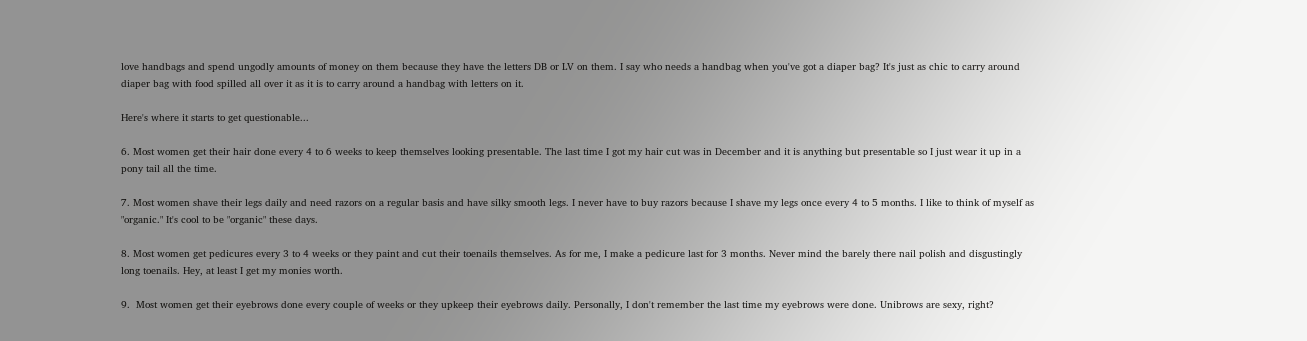love handbags and spend ungodly amounts of money on them because they have the letters DB or LV on them. I say who needs a handbag when you've got a diaper bag? It's just as chic to carry around diaper bag with food spilled all over it as it is to carry around a handbag with letters on it.

Here's where it starts to get questionable...

6. Most women get their hair done every 4 to 6 weeks to keep themselves looking presentable. The last time I got my hair cut was in December and it is anything but presentable so I just wear it up in a pony tail all the time.

7. Most women shave their legs daily and need razors on a regular basis and have silky smooth legs. I never have to buy razors because I shave my legs once every 4 to 5 months. I like to think of myself as "organic." It's cool to be "organic" these days.

8. Most women get pedicures every 3 to 4 weeks or they paint and cut their toenails themselves. As for me, I make a pedicure last for 3 months. Never mind the barely there nail polish and disgustingly long toenails. Hey, at least I get my monies worth.

9.  Most women get their eyebrows done every couple of weeks or they upkeep their eyebrows daily. Personally, I don't remember the last time my eyebrows were done. Unibrows are sexy, right?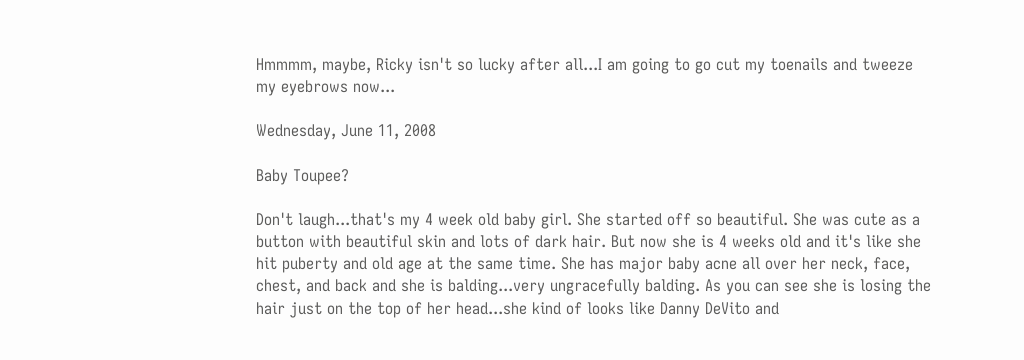Hmmmm, maybe, Ricky isn't so lucky after all...I am going to go cut my toenails and tweeze my eyebrows now...

Wednesday, June 11, 2008

Baby Toupee?

Don't laugh...that's my 4 week old baby girl. She started off so beautiful. She was cute as a button with beautiful skin and lots of dark hair. But now she is 4 weeks old and it's like she hit puberty and old age at the same time. She has major baby acne all over her neck, face, chest, and back and she is balding...very ungracefully balding. As you can see she is losing the hair just on the top of her head...she kind of looks like Danny DeVito and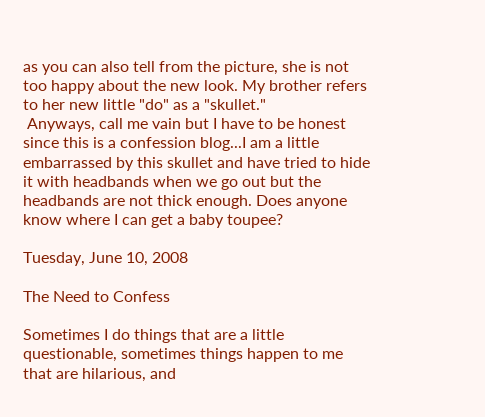as you can also tell from the picture, she is not too happy about the new look. My brother refers to her new little "do" as a "skullet."
 Anyways, call me vain but I have to be honest since this is a confession blog...I am a little embarrassed by this skullet and have tried to hide it with headbands when we go out but the headbands are not thick enough. Does anyone know where I can get a baby toupee?

Tuesday, June 10, 2008

The Need to Confess

Sometimes I do things that are a little questionable, sometimes things happen to me that are hilarious, and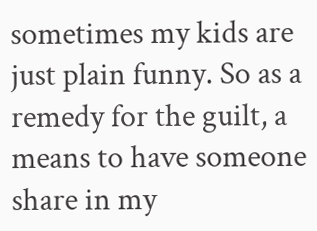sometimes my kids are just plain funny. So as a remedy for the guilt, a means to have someone share in my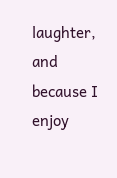laughter, and because I enjoy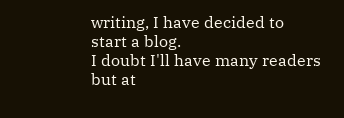writing, I have decided to start a blog.
I doubt I'll have many readers but at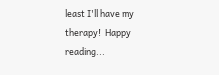least I'll have my therapy!  Happy reading...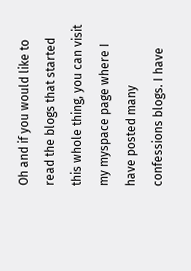Oh and if you would like to read the blogs that started this whole thing, you can visit my myspace page where I have posted many confessions blogs. I have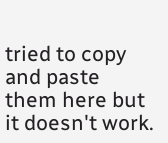tried to copy and paste them here but it doesn't work.